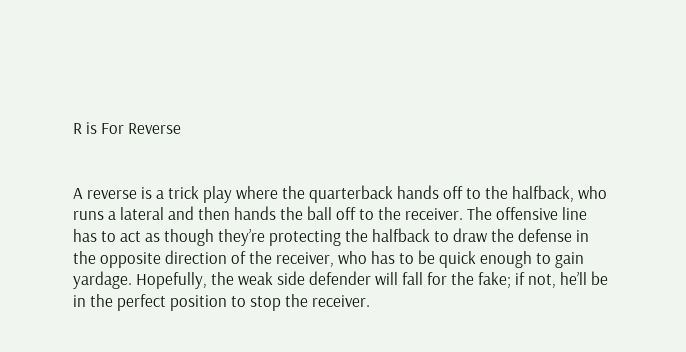R is For Reverse


A reverse is a trick play where the quarterback hands off to the halfback, who runs a lateral and then hands the ball off to the receiver. The offensive line has to act as though they’re protecting the halfback to draw the defense in the opposite direction of the receiver, who has to be quick enough to gain yardage. Hopefully, the weak side defender will fall for the fake; if not, he’ll be in the perfect position to stop the receiver.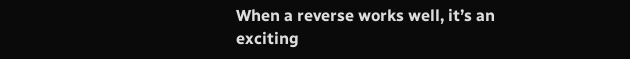When a reverse works well, it’s an exciting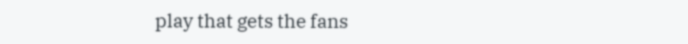play that gets the fans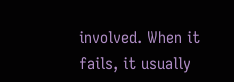involved. When it fails, it usually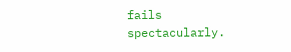fails spectacularly.